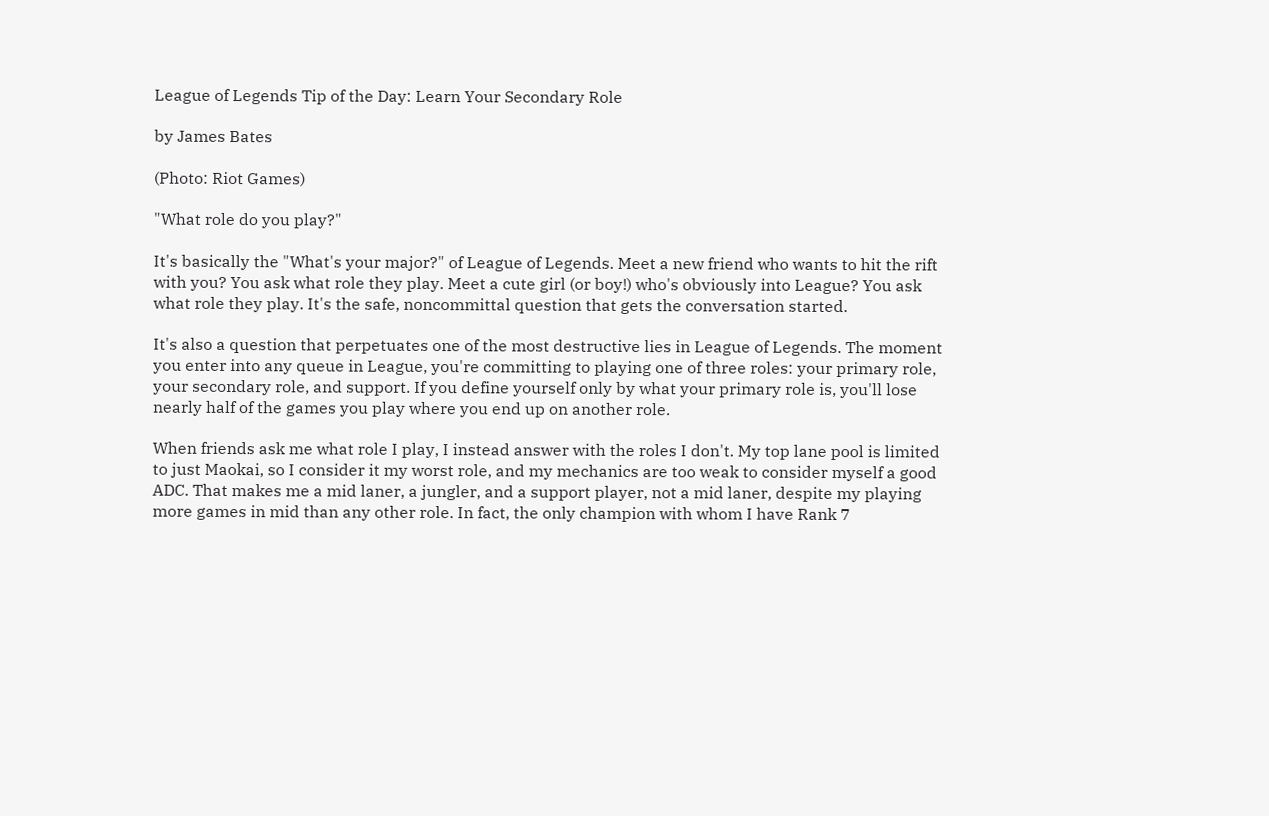League of Legends Tip of the Day: Learn Your Secondary Role

by James Bates

(Photo: Riot Games)

"What role do you play?"

It's basically the "What's your major?" of League of Legends. Meet a new friend who wants to hit the rift with you? You ask what role they play. Meet a cute girl (or boy!) who's obviously into League? You ask what role they play. It's the safe, noncommittal question that gets the conversation started.

It's also a question that perpetuates one of the most destructive lies in League of Legends. The moment you enter into any queue in League, you're committing to playing one of three roles: your primary role, your secondary role, and support. If you define yourself only by what your primary role is, you'll lose nearly half of the games you play where you end up on another role.

When friends ask me what role I play, I instead answer with the roles I don't. My top lane pool is limited to just Maokai, so I consider it my worst role, and my mechanics are too weak to consider myself a good ADC. That makes me a mid laner, a jungler, and a support player, not a mid laner, despite my playing more games in mid than any other role. In fact, the only champion with whom I have Rank 7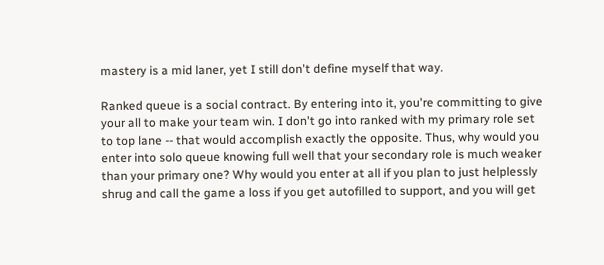mastery is a mid laner, yet I still don't define myself that way.

Ranked queue is a social contract. By entering into it, you're committing to give your all to make your team win. I don't go into ranked with my primary role set to top lane -- that would accomplish exactly the opposite. Thus, why would you enter into solo queue knowing full well that your secondary role is much weaker than your primary one? Why would you enter at all if you plan to just helplessly shrug and call the game a loss if you get autofilled to support, and you will get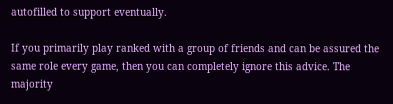autofilled to support eventually.

If you primarily play ranked with a group of friends and can be assured the same role every game, then you can completely ignore this advice. The majority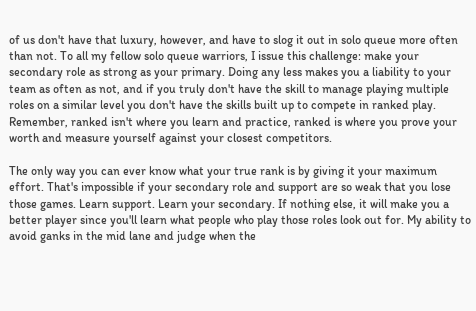of us don't have that luxury, however, and have to slog it out in solo queue more often than not. To all my fellow solo queue warriors, I issue this challenge: make your secondary role as strong as your primary. Doing any less makes you a liability to your team as often as not, and if you truly don't have the skill to manage playing multiple roles on a similar level you don't have the skills built up to compete in ranked play. Remember, ranked isn't where you learn and practice, ranked is where you prove your worth and measure yourself against your closest competitors.

The only way you can ever know what your true rank is by giving it your maximum effort. That's impossible if your secondary role and support are so weak that you lose those games. Learn support. Learn your secondary. If nothing else, it will make you a better player since you'll learn what people who play those roles look out for. My ability to avoid ganks in the mid lane and judge when the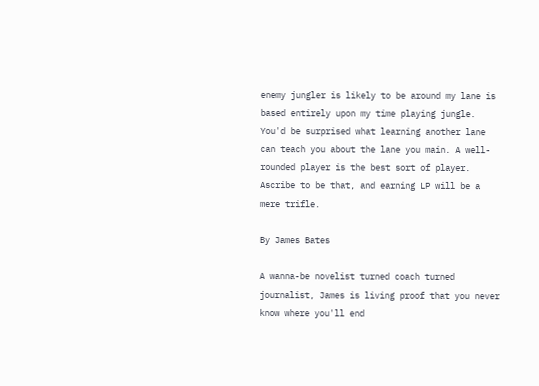enemy jungler is likely to be around my lane is based entirely upon my time playing jungle. You'd be surprised what learning another lane can teach you about the lane you main. A well-rounded player is the best sort of player. Ascribe to be that, and earning LP will be a mere trifle.

By James Bates

A wanna-be novelist turned coach turned journalist, James is living proof that you never know where you'll end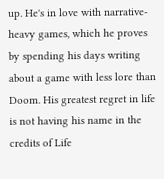up. He's in love with narrative-heavy games, which he proves by spending his days writing about a game with less lore than Doom. His greatest regret in life is not having his name in the credits of Life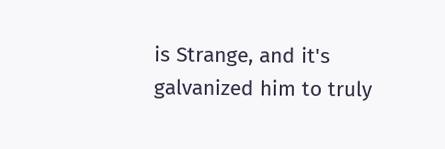is Strange, and it's galvanized him to truly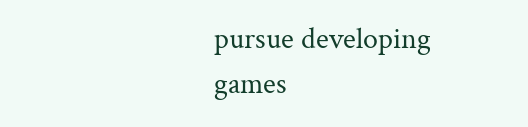pursue developing games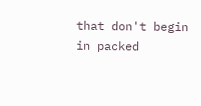that don't begin in packed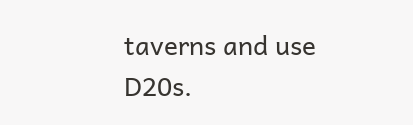taverns and use D20s.